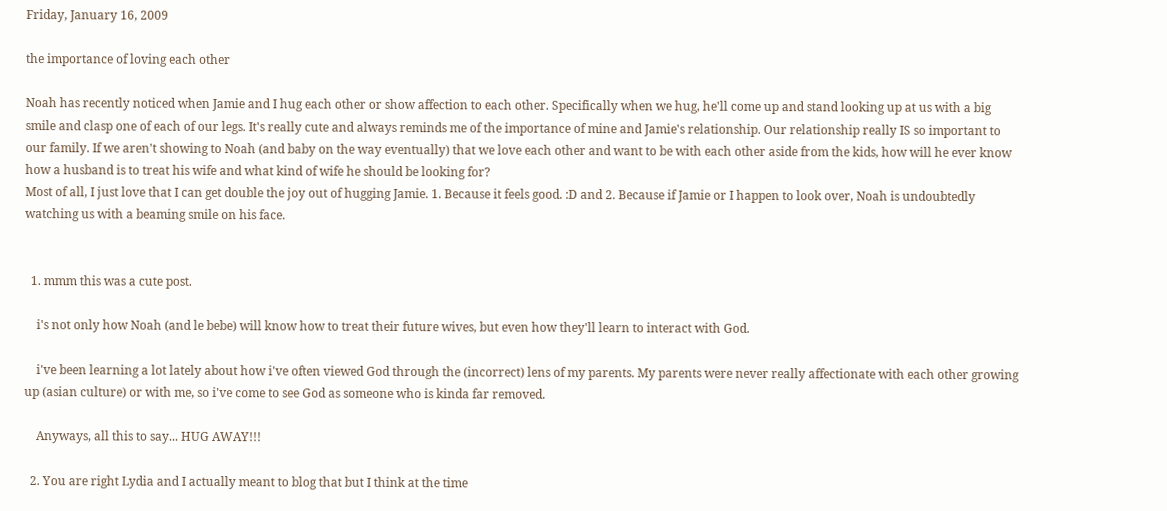Friday, January 16, 2009

the importance of loving each other

Noah has recently noticed when Jamie and I hug each other or show affection to each other. Specifically when we hug, he'll come up and stand looking up at us with a big smile and clasp one of each of our legs. It's really cute and always reminds me of the importance of mine and Jamie's relationship. Our relationship really IS so important to our family. If we aren't showing to Noah (and baby on the way eventually) that we love each other and want to be with each other aside from the kids, how will he ever know how a husband is to treat his wife and what kind of wife he should be looking for?
Most of all, I just love that I can get double the joy out of hugging Jamie. 1. Because it feels good. :D and 2. Because if Jamie or I happen to look over, Noah is undoubtedly watching us with a beaming smile on his face.


  1. mmm this was a cute post.

    i's not only how Noah (and le bebe) will know how to treat their future wives, but even how they'll learn to interact with God.

    i've been learning a lot lately about how i've often viewed God through the (incorrect) lens of my parents. My parents were never really affectionate with each other growing up (asian culture) or with me, so i've come to see God as someone who is kinda far removed.

    Anyways, all this to say... HUG AWAY!!!

  2. You are right Lydia and I actually meant to blog that but I think at the time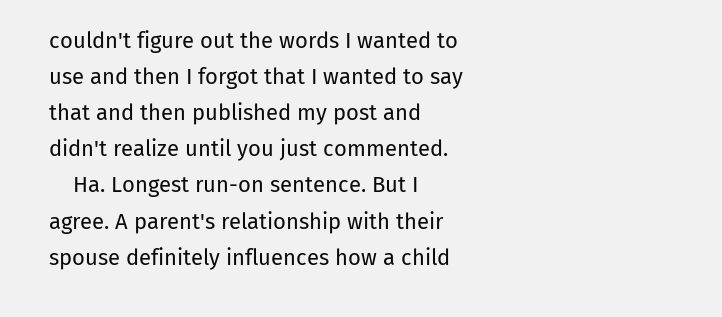couldn't figure out the words I wanted to use and then I forgot that I wanted to say that and then published my post and didn't realize until you just commented.
    Ha. Longest run-on sentence. But I agree. A parent's relationship with their spouse definitely influences how a child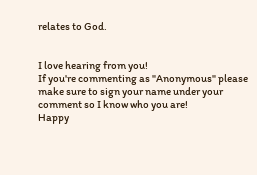relates to God.


I love hearing from you!
If you're commenting as "Anonymous" please make sure to sign your name under your comment so I know who you are!
Happy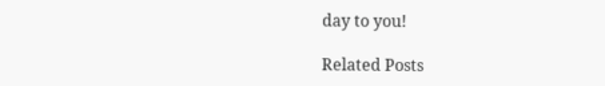day to you!

Related Posts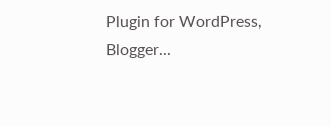Plugin for WordPress, Blogger...